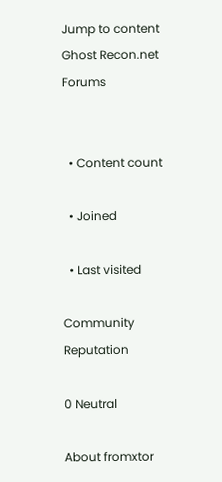Jump to content
Ghost Recon.net Forums


  • Content count

  • Joined

  • Last visited

Community Reputation

0 Neutral

About fromxtor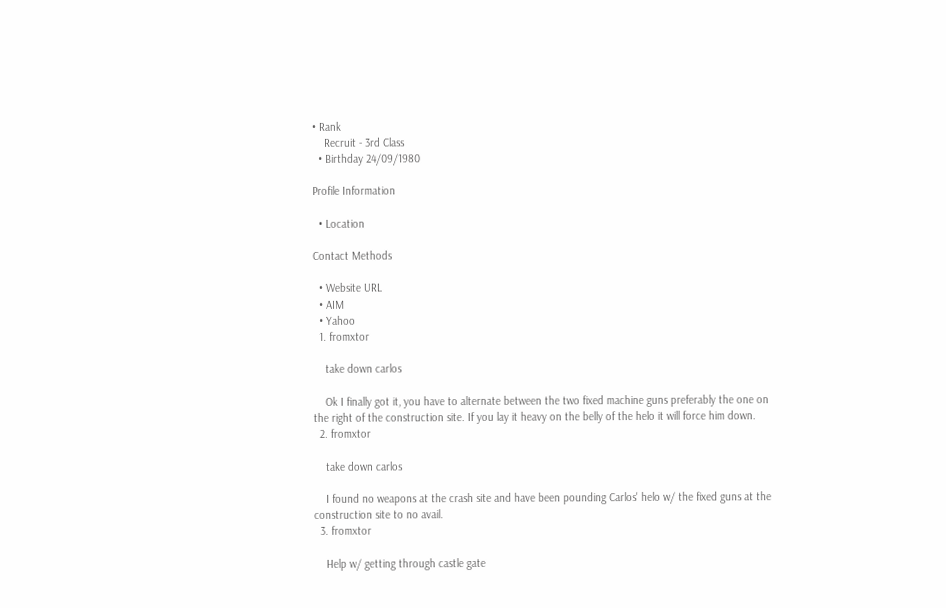• Rank
    Recruit - 3rd Class
  • Birthday 24/09/1980

Profile Information

  • Location

Contact Methods

  • Website URL
  • AIM
  • Yahoo
  1. fromxtor

    take down carlos

    Ok I finally got it, you have to alternate between the two fixed machine guns preferably the one on the right of the construction site. If you lay it heavy on the belly of the helo it will force him down.
  2. fromxtor

    take down carlos

    I found no weapons at the crash site and have been pounding Carlos' helo w/ the fixed guns at the construction site to no avail.
  3. fromxtor

    Help w/ getting through castle gate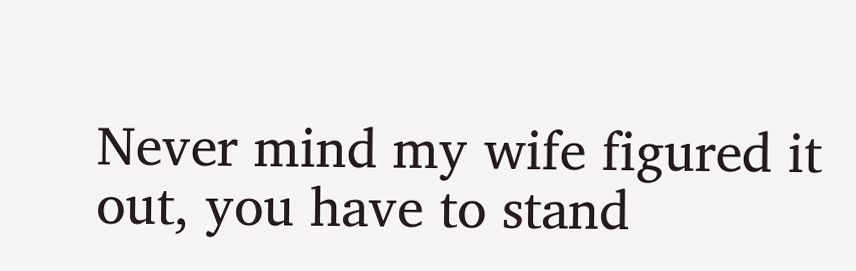Never mind my wife figured it out, you have to stand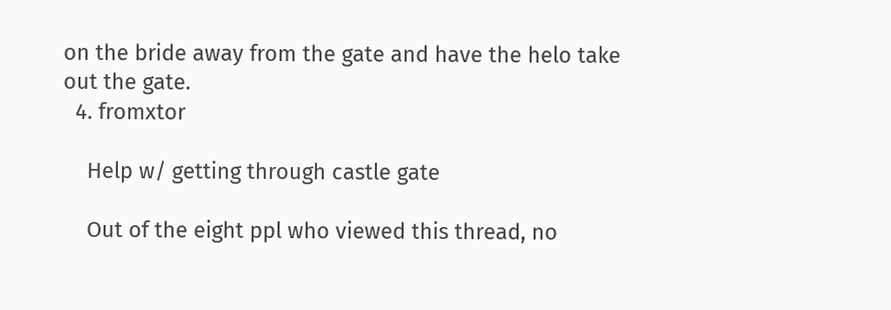on the bride away from the gate and have the helo take out the gate.
  4. fromxtor

    Help w/ getting through castle gate

    Out of the eight ppl who viewed this thread, no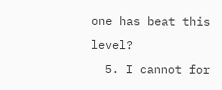one has beat this level?
  5. I cannot for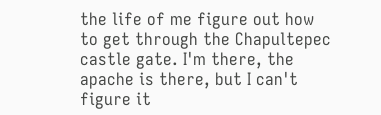the life of me figure out how to get through the Chapultepec castle gate. I'm there, the apache is there, but I can't figure it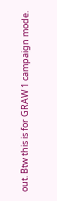out. Btw this is for GRAW 1 campaign mode.